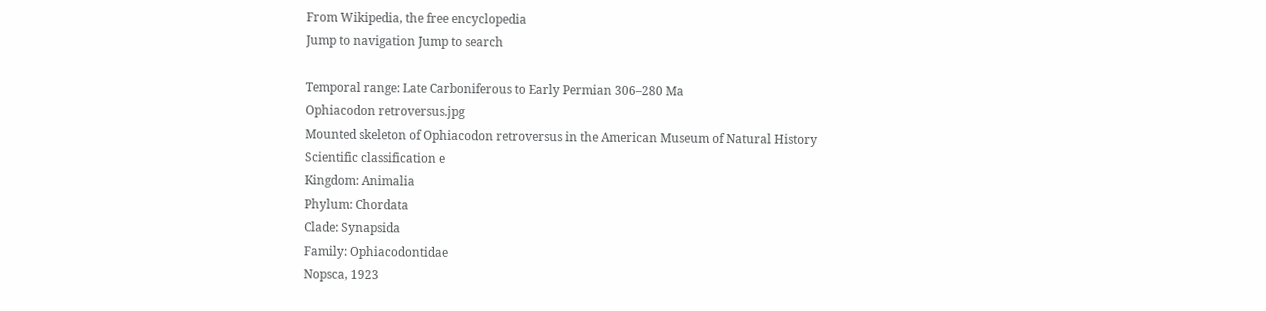From Wikipedia, the free encyclopedia
Jump to navigation Jump to search

Temporal range: Late Carboniferous to Early Permian 306–280 Ma
Ophiacodon retroversus.jpg
Mounted skeleton of Ophiacodon retroversus in the American Museum of Natural History
Scientific classification e
Kingdom: Animalia
Phylum: Chordata
Clade: Synapsida
Family: Ophiacodontidae
Nopsca, 1923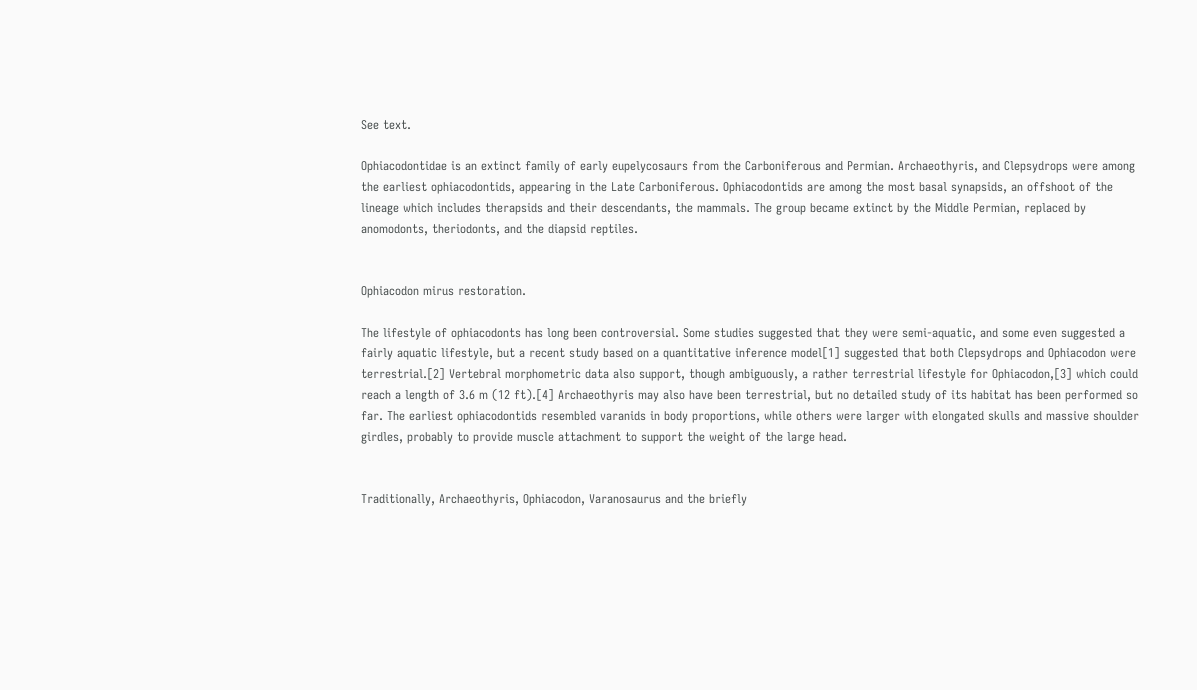See text.

Ophiacodontidae is an extinct family of early eupelycosaurs from the Carboniferous and Permian. Archaeothyris, and Clepsydrops were among the earliest ophiacodontids, appearing in the Late Carboniferous. Ophiacodontids are among the most basal synapsids, an offshoot of the lineage which includes therapsids and their descendants, the mammals. The group became extinct by the Middle Permian, replaced by anomodonts, theriodonts, and the diapsid reptiles.


Ophiacodon mirus restoration.

The lifestyle of ophiacodonts has long been controversial. Some studies suggested that they were semi-aquatic, and some even suggested a fairly aquatic lifestyle, but a recent study based on a quantitative inference model[1] suggested that both Clepsydrops and Ophiacodon were terrestrial.[2] Vertebral morphometric data also support, though ambiguously, a rather terrestrial lifestyle for Ophiacodon,[3] which could reach a length of 3.6 m (12 ft).[4] Archaeothyris may also have been terrestrial, but no detailed study of its habitat has been performed so far. The earliest ophiacodontids resembled varanids in body proportions, while others were larger with elongated skulls and massive shoulder girdles, probably to provide muscle attachment to support the weight of the large head.


Traditionally, Archaeothyris, Ophiacodon, Varanosaurus and the briefly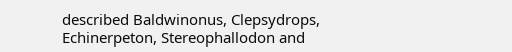described Baldwinonus, Clepsydrops, Echinerpeton, Stereophallodon and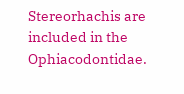Stereorhachis are included in the Ophiacodontidae.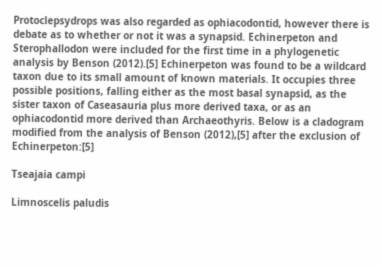Protoclepsydrops was also regarded as ophiacodontid, however there is debate as to whether or not it was a synapsid. Echinerpeton and Sterophallodon were included for the first time in a phylogenetic analysis by Benson (2012).[5] Echinerpeton was found to be a wildcard taxon due to its small amount of known materials. It occupies three possible positions, falling either as the most basal synapsid, as the sister taxon of Caseasauria plus more derived taxa, or as an ophiacodontid more derived than Archaeothyris. Below is a cladogram modified from the analysis of Benson (2012),[5] after the exclusion of Echinerpeton:[5]

Tseajaia campi

Limnoscelis paludis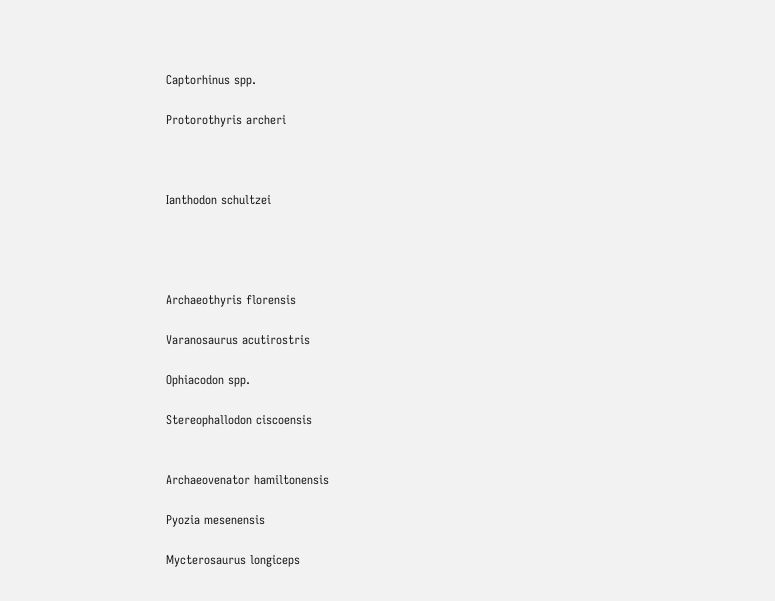Captorhinus spp.

Protorothyris archeri



Ianthodon schultzei




Archaeothyris florensis

Varanosaurus acutirostris

Ophiacodon spp.

Stereophallodon ciscoensis


Archaeovenator hamiltonensis

Pyozia mesenensis

Mycterosaurus longiceps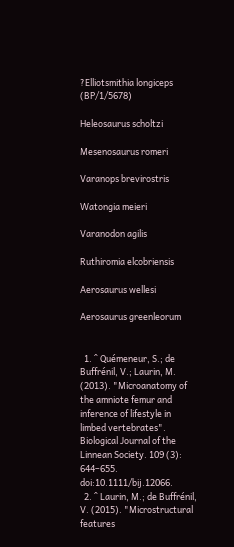?Elliotsmithia longiceps (BP/1/5678)

Heleosaurus scholtzi

Mesenosaurus romeri

Varanops brevirostris

Watongia meieri

Varanodon agilis

Ruthiromia elcobriensis

Aerosaurus wellesi

Aerosaurus greenleorum


  1. ^ Quémeneur, S.; de Buffrénil, V.; Laurin, M. (2013). "Microanatomy of the amniote femur and inference of lifestyle in limbed vertebrates". Biological Journal of the Linnean Society. 109 (3): 644–655. doi:10.1111/bij.12066.
  2. ^ Laurin, M.; de Buffrénil, V. (2015). "Microstructural features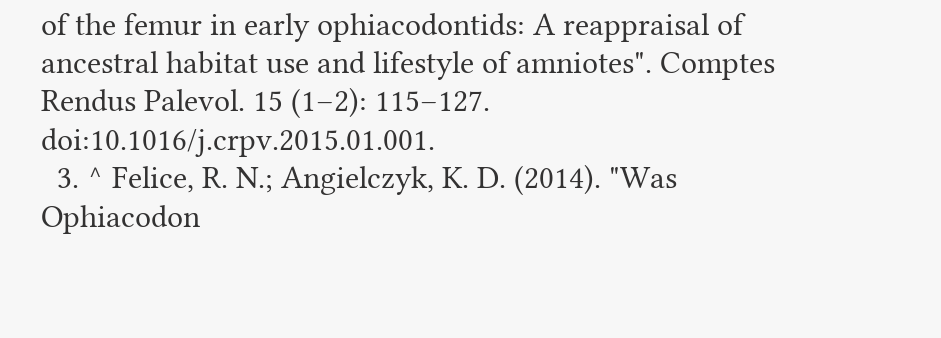of the femur in early ophiacodontids: A reappraisal of ancestral habitat use and lifestyle of amniotes". Comptes Rendus Palevol. 15 (1–2): 115–127. doi:10.1016/j.crpv.2015.01.001.
  3. ^ Felice, R. N.; Angielczyk, K. D. (2014). "Was Ophiacodon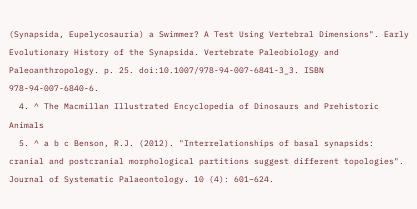(Synapsida, Eupelycosauria) a Swimmer? A Test Using Vertebral Dimensions". Early Evolutionary History of the Synapsida. Vertebrate Paleobiology and Paleoanthropology. p. 25. doi:10.1007/978-94-007-6841-3_3. ISBN 978-94-007-6840-6.
  4. ^ The Macmillan Illustrated Encyclopedia of Dinosaurs and Prehistoric Animals
  5. ^ a b c Benson, R.J. (2012). "Interrelationships of basal synapsids: cranial and postcranial morphological partitions suggest different topologies". Journal of Systematic Palaeontology. 10 (4): 601–624.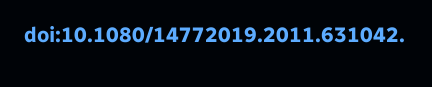doi:10.1080/14772019.2011.631042.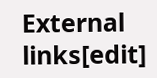External links[edit]